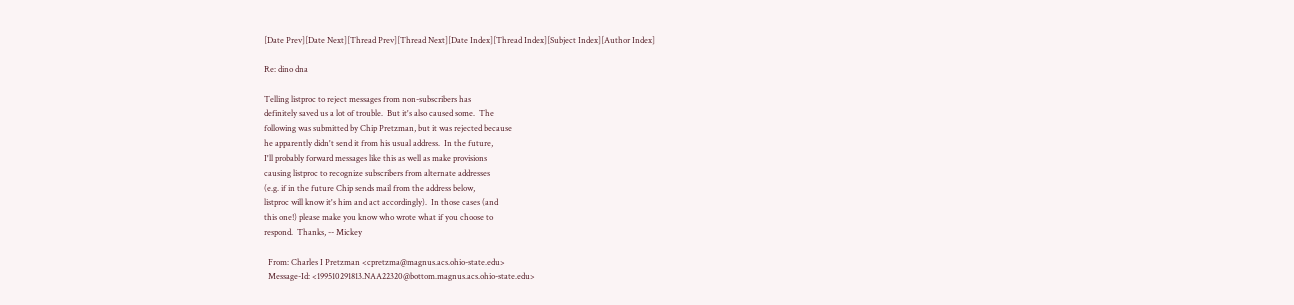[Date Prev][Date Next][Thread Prev][Thread Next][Date Index][Thread Index][Subject Index][Author Index]

Re: dino dna

Telling listproc to reject messages from non-subscribers has
definitely saved us a lot of trouble.  But it's also caused some.  The
following was submitted by Chip Pretzman, but it was rejected because
he apparently didn't send it from his usual address.  In the future,
I'll probably forward messages like this as well as make provisions
causing listproc to recognize subscribers from alternate addresses
(e.g. if in the future Chip sends mail from the address below,
listproc will know it's him and act accordingly).  In those cases (and
this one!) please make you know who wrote what if you choose to
respond.  Thanks, -- Mickey

  From: Charles I Pretzman <cpretzma@magnus.acs.ohio-state.edu>
  Message-Id: <199510291813.NAA22320@bottom.magnus.acs.ohio-state.edu>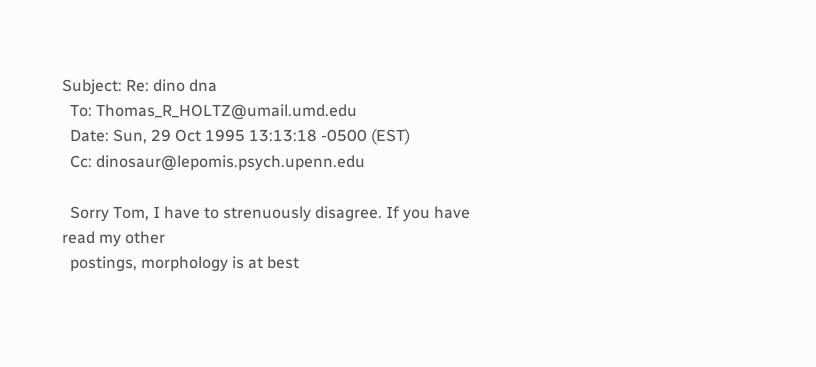Subject: Re: dino dna
  To: Thomas_R_HOLTZ@umail.umd.edu
  Date: Sun, 29 Oct 1995 13:13:18 -0500 (EST)
  Cc: dinosaur@lepomis.psych.upenn.edu

  Sorry Tom, I have to strenuously disagree. If you have read my other
  postings, morphology is at best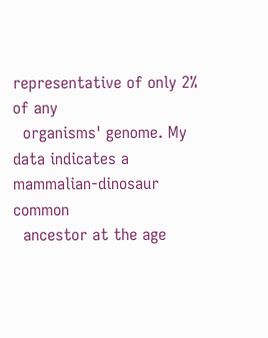representative of only 2% of any
  organisms' genome. My data indicates a mammalian-dinosaur common
  ancestor at the age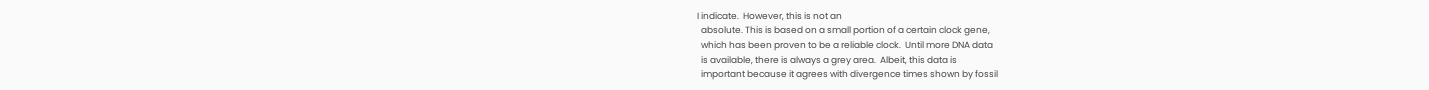I indicate.  However, this is not an
  absolute. This is based on a small portion of a certain clock gene,
  which has been proven to be a reliable clock.  Until more DNA data
  is available, there is always a grey area.  Albeit, this data is
  important because it agrees with divergence times shown by fossil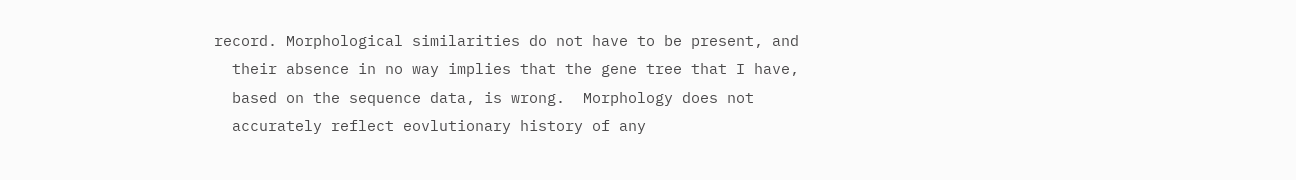record. Morphological similarities do not have to be present, and
  their absence in no way implies that the gene tree that I have,
  based on the sequence data, is wrong.  Morphology does not
  accurately reflect eovlutionary history of any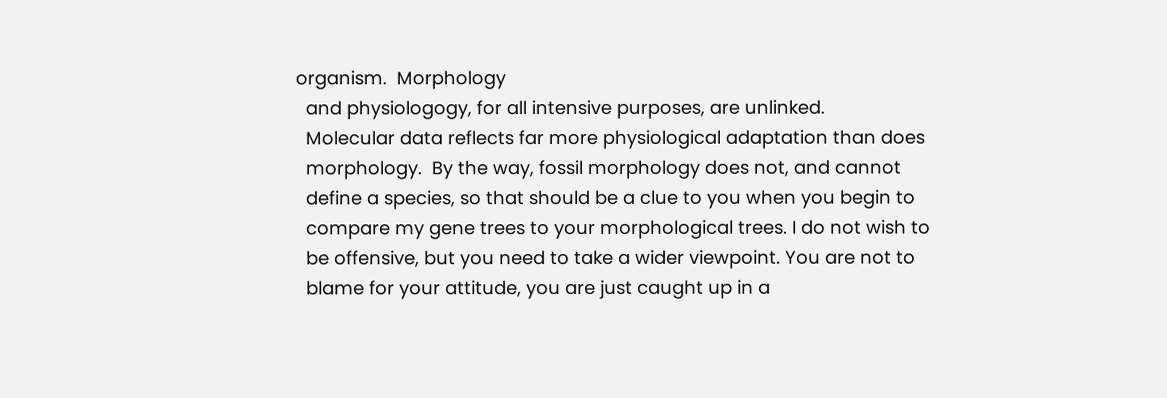organism.  Morphology
  and physiologogy, for all intensive purposes, are unlinked.
  Molecular data reflects far more physiological adaptation than does
  morphology.  By the way, fossil morphology does not, and cannot
  define a species, so that should be a clue to you when you begin to
  compare my gene trees to your morphological trees. I do not wish to
  be offensive, but you need to take a wider viewpoint. You are not to
  blame for your attitude, you are just caught up in a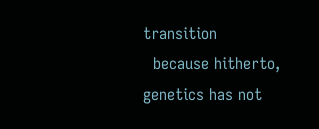transition
  because hitherto, genetics has not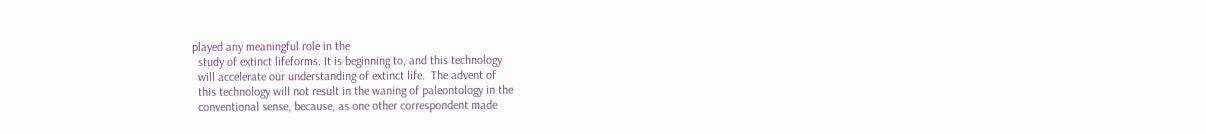played any meaningful role in the
  study of extinct lifeforms. It is beginning to, and this technology
  will accelerate our understanding of extinct life.  The advent of
  this technology will not result in the waning of paleontology in the
  conventional sense, because, as one other correspondent made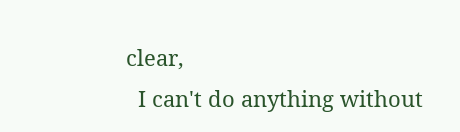clear,
  I can't do anything without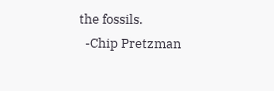the fossils.
  -Chip Pretzman